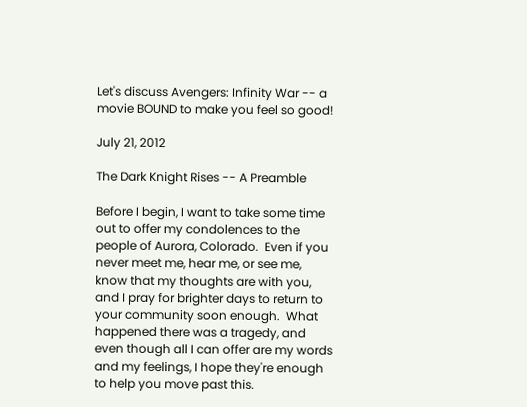Let's discuss Avengers: Infinity War -- a movie BOUND to make you feel so good!

July 21, 2012

The Dark Knight Rises -- A Preamble

Before I begin, I want to take some time out to offer my condolences to the people of Aurora, Colorado.  Even if you never meet me, hear me, or see me, know that my thoughts are with you, and I pray for brighter days to return to your community soon enough.  What happened there was a tragedy, and even though all I can offer are my words and my feelings, I hope they're enough to help you move past this.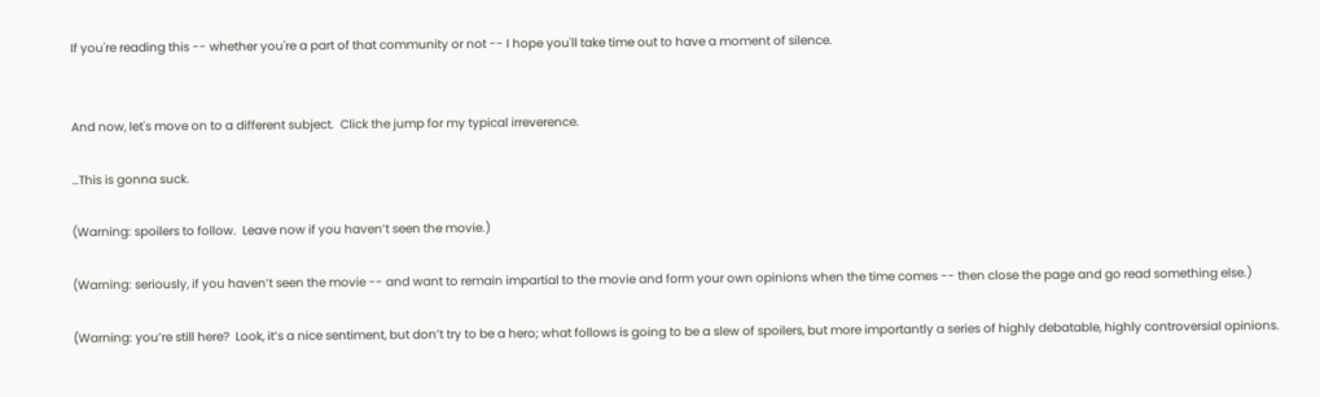If you're reading this -- whether you're a part of that community or not -- I hope you'll take time out to have a moment of silence.


And now, let's move on to a different subject.  Click the jump for my typical irreverence.

…This is gonna suck.

(Warning: spoilers to follow.  Leave now if you haven’t seen the movie.)

(Warning: seriously, if you haven’t seen the movie -- and want to remain impartial to the movie and form your own opinions when the time comes -- then close the page and go read something else.)

(Warning: you’re still here?  Look, it’s a nice sentiment, but don’t try to be a hero; what follows is going to be a slew of spoilers, but more importantly a series of highly debatable, highly controversial opinions.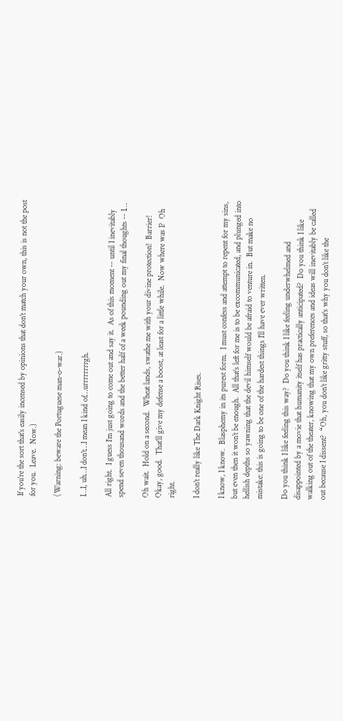If you’re the sort that’s easily incensed by opinions that don’t match your own, this is not the post for you.  Leave.  Now.)

(Warning: beware the Portuguese man-o-war.)

I…I, uh…I don’t…I mean I kind of…urrrrrrrrgh.

All right.  I guess I’m just going to come out and say it.  As of this moment -- until I inevitably spend seven thousand words and the better half of a week pounding out my final thoughts -- I…

Oh wait.  Hold on a second.  Wheat lands, swathe me with your divine protection!  Barrier!  Okay, good.  That’ll give my defense a boost, at least for a little while.  Now where was I?  Oh right.

I don’t really like The Dark Knight Rises.

I know, I know.  Blasphemy in its purest form.  I must confess and attempt to repent for my sins, but even then it won’t be enough.  All that’s left for me is to be excommunicated, and plunged into hellish depths so yawning that the devil himself would be afraid to venture in.  But make no mistake: this is going to be one of the hardest things I’ll have ever written.

Do you think I like feeling this way?  Do you think I like feeling underwhelmed and disappointed by a movie that humanity itself has practically anticipated?  Do you think I like walking out of the theater, knowing that my own preferences and ideas will inevitably be called out because I dissent?  “Oh, you don’t like gritty stuff, so that’s why you don’t like the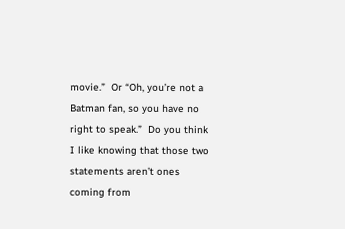movie.”  Or “Oh, you’re not a Batman fan, so you have no right to speak.”  Do you think I like knowing that those two statements aren’t ones coming from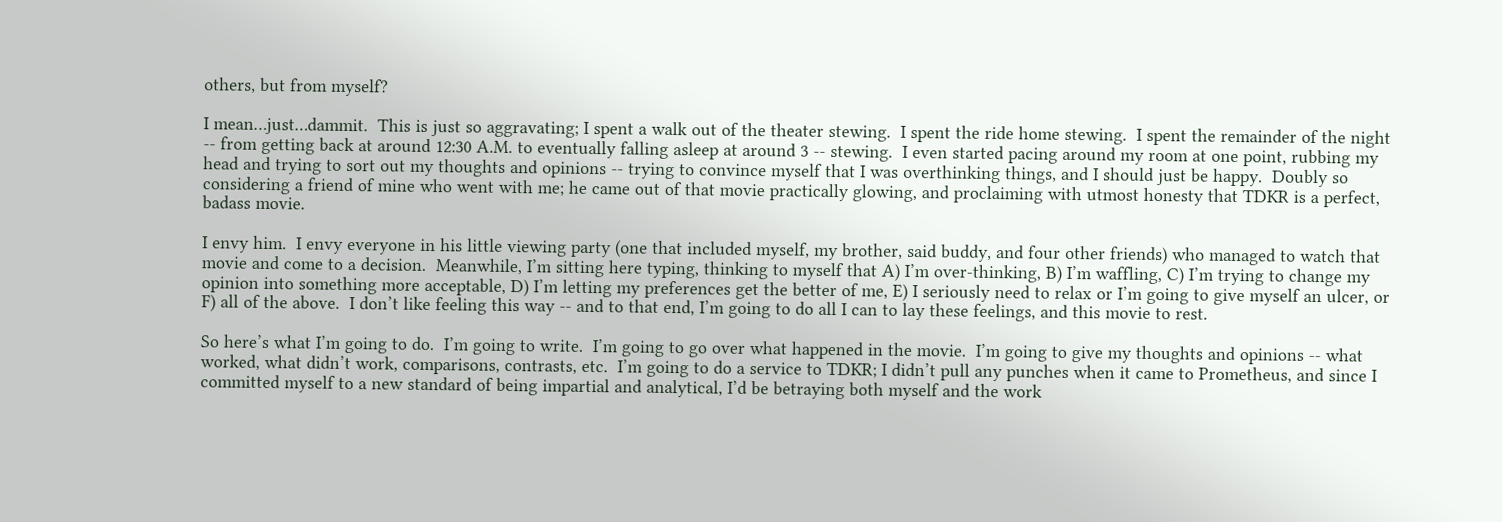others, but from myself?

I mean…just…dammit.  This is just so aggravating; I spent a walk out of the theater stewing.  I spent the ride home stewing.  I spent the remainder of the night -- from getting back at around 12:30 A.M. to eventually falling asleep at around 3 -- stewing.  I even started pacing around my room at one point, rubbing my head and trying to sort out my thoughts and opinions -- trying to convince myself that I was overthinking things, and I should just be happy.  Doubly so considering a friend of mine who went with me; he came out of that movie practically glowing, and proclaiming with utmost honesty that TDKR is a perfect, badass movie.

I envy him.  I envy everyone in his little viewing party (one that included myself, my brother, said buddy, and four other friends) who managed to watch that movie and come to a decision.  Meanwhile, I’m sitting here typing, thinking to myself that A) I’m over-thinking, B) I’m waffling, C) I’m trying to change my opinion into something more acceptable, D) I’m letting my preferences get the better of me, E) I seriously need to relax or I’m going to give myself an ulcer, or F) all of the above.  I don’t like feeling this way -- and to that end, I’m going to do all I can to lay these feelings, and this movie to rest.

So here’s what I’m going to do.  I’m going to write.  I’m going to go over what happened in the movie.  I’m going to give my thoughts and opinions -- what worked, what didn’t work, comparisons, contrasts, etc.  I’m going to do a service to TDKR; I didn’t pull any punches when it came to Prometheus, and since I committed myself to a new standard of being impartial and analytical, I’d be betraying both myself and the work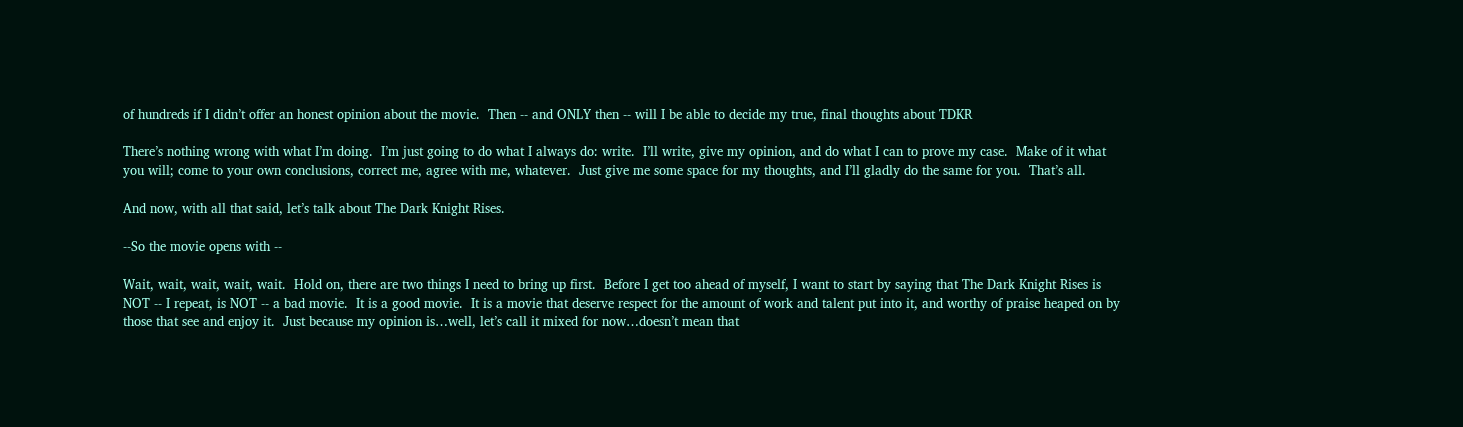of hundreds if I didn’t offer an honest opinion about the movie.  Then -- and ONLY then -- will I be able to decide my true, final thoughts about TDKR

There’s nothing wrong with what I’m doing.  I’m just going to do what I always do: write.  I’ll write, give my opinion, and do what I can to prove my case.  Make of it what you will; come to your own conclusions, correct me, agree with me, whatever.  Just give me some space for my thoughts, and I’ll gladly do the same for you.  That’s all.

And now, with all that said, let’s talk about The Dark Knight Rises.

--So the movie opens with --

Wait, wait, wait, wait, wait.  Hold on, there are two things I need to bring up first.  Before I get too ahead of myself, I want to start by saying that The Dark Knight Rises is NOT -- I repeat, is NOT -- a bad movie.  It is a good movie.  It is a movie that deserve respect for the amount of work and talent put into it, and worthy of praise heaped on by those that see and enjoy it.  Just because my opinion is…well, let’s call it mixed for now…doesn’t mean that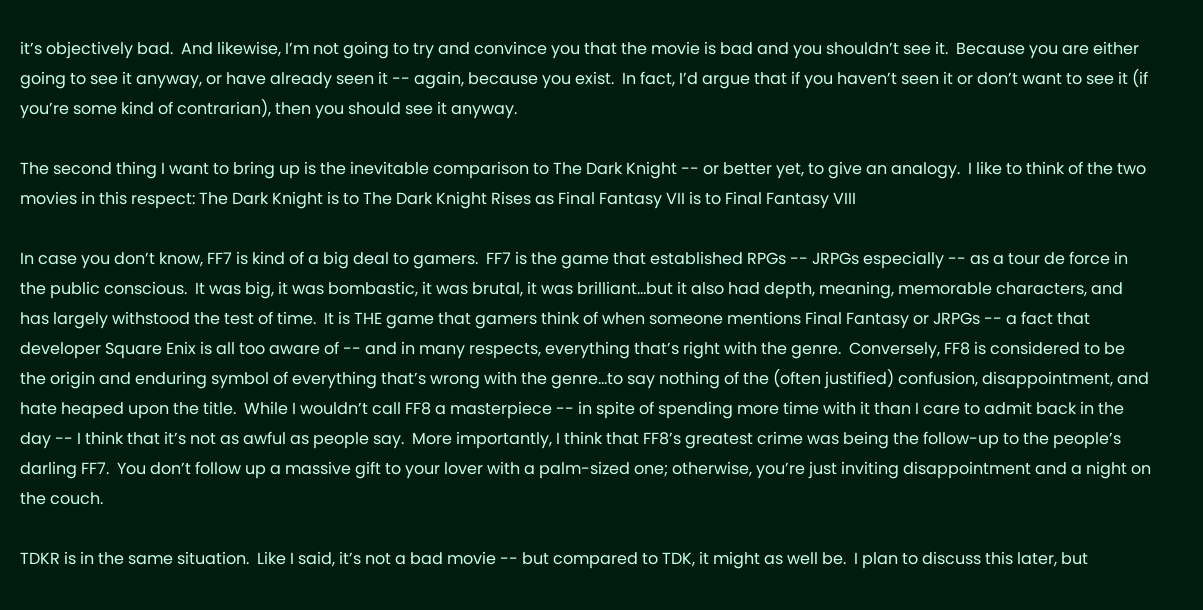it’s objectively bad.  And likewise, I’m not going to try and convince you that the movie is bad and you shouldn’t see it.  Because you are either going to see it anyway, or have already seen it -- again, because you exist.  In fact, I’d argue that if you haven’t seen it or don’t want to see it (if you’re some kind of contrarian), then you should see it anyway.

The second thing I want to bring up is the inevitable comparison to The Dark Knight -- or better yet, to give an analogy.  I like to think of the two movies in this respect: The Dark Knight is to The Dark Knight Rises as Final Fantasy VII is to Final Fantasy VIII

In case you don’t know, FF7 is kind of a big deal to gamers.  FF7 is the game that established RPGs -- JRPGs especially -- as a tour de force in the public conscious.  It was big, it was bombastic, it was brutal, it was brilliant…but it also had depth, meaning, memorable characters, and has largely withstood the test of time.  It is THE game that gamers think of when someone mentions Final Fantasy or JRPGs -- a fact that developer Square Enix is all too aware of -- and in many respects, everything that’s right with the genre.  Conversely, FF8 is considered to be the origin and enduring symbol of everything that’s wrong with the genre…to say nothing of the (often justified) confusion, disappointment, and hate heaped upon the title.  While I wouldn’t call FF8 a masterpiece -- in spite of spending more time with it than I care to admit back in the day -- I think that it’s not as awful as people say.  More importantly, I think that FF8’s greatest crime was being the follow-up to the people’s darling FF7.  You don’t follow up a massive gift to your lover with a palm-sized one; otherwise, you’re just inviting disappointment and a night on the couch.

TDKR is in the same situation.  Like I said, it’s not a bad movie -- but compared to TDK, it might as well be.  I plan to discuss this later, but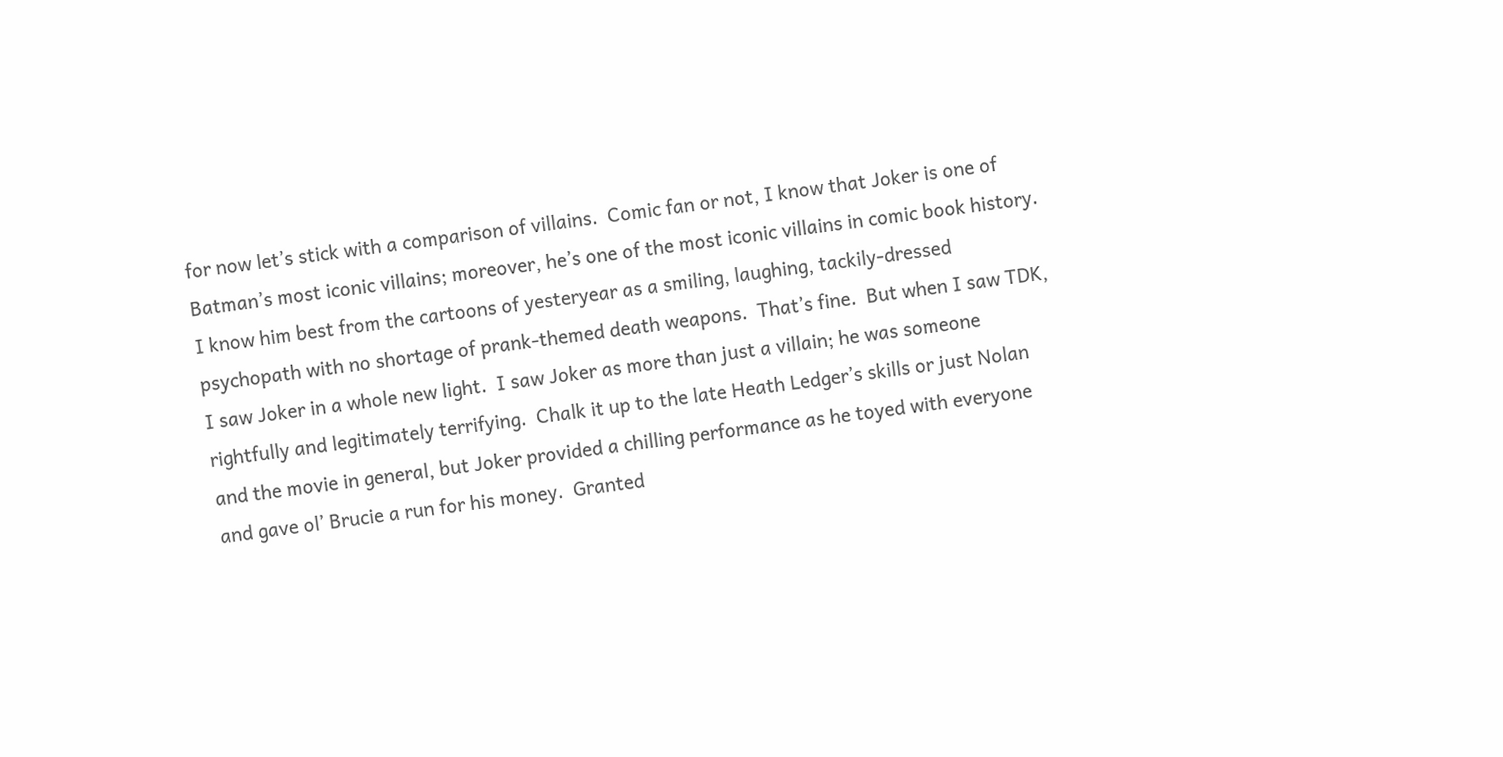for now let’s stick with a comparison of villains.  Comic fan or not, I know that Joker is one of Batman’s most iconic villains; moreover, he’s one of the most iconic villains in comic book history.  I know him best from the cartoons of yesteryear as a smiling, laughing, tackily-dressed psychopath with no shortage of prank-themed death weapons.  That’s fine.  But when I saw TDK, I saw Joker in a whole new light.  I saw Joker as more than just a villain; he was someone rightfully and legitimately terrifying.  Chalk it up to the late Heath Ledger’s skills or just Nolan and the movie in general, but Joker provided a chilling performance as he toyed with everyone and gave ol’ Brucie a run for his money.  Granted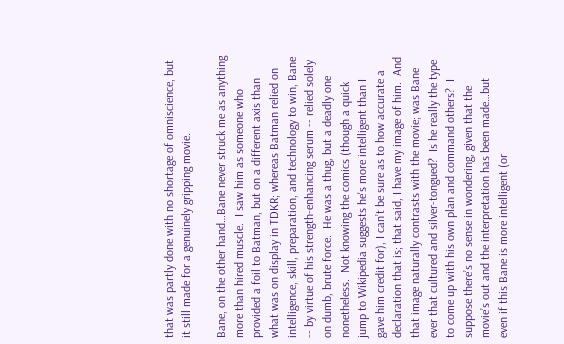that was partly done with no shortage of omniscience, but it still made for a genuinely gripping movie.

Bane, on the other hand…Bane never struck me as anything more than hired muscle.  I saw him as someone who provided a foil to Batman, but on a different axis than what was on display in TDKR; whereas Batman relied on intelligence, skill, preparation, and technology to win, Bane -- by virtue of his strength-enhancing serum -- relied solely on dumb, brute force.  He was a thug, but a deadly one nonetheless.  Not knowing the comics (though a quick jump to Wikipedia suggests he's more intelligent than I gave him credit for), I can’t be sure as to how accurate a declaration that is; that said, I have my image of him.  And that image naturally contrasts with the movie; was Bane ever that cultured and silver-tongued?  Is he really the type to come up with his own plan and command others?  I suppose there’s no sense in wondering, given that the movie’s out and the interpretation has been made…but even if this Bane is more intelligent (or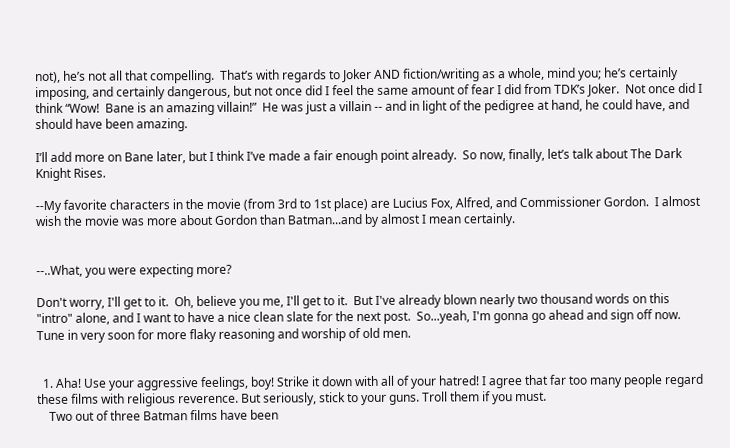not), he’s not all that compelling.  That’s with regards to Joker AND fiction/writing as a whole, mind you; he’s certainly imposing, and certainly dangerous, but not once did I feel the same amount of fear I did from TDK’s Joker.  Not once did I think “Wow!  Bane is an amazing villain!”  He was just a villain -- and in light of the pedigree at hand, he could have, and should have been amazing.

I’ll add more on Bane later, but I think I’ve made a fair enough point already.  So now, finally, let’s talk about The Dark Knight Rises.

--My favorite characters in the movie (from 3rd to 1st place) are Lucius Fox, Alfred, and Commissioner Gordon.  I almost wish the movie was more about Gordon than Batman...and by almost I mean certainly.


--..What, you were expecting more?

Don't worry, I'll get to it.  Oh, believe you me, I'll get to it.  But I've already blown nearly two thousand words on this "intro" alone, and I want to have a nice clean slate for the next post.  So...yeah, I'm gonna go ahead and sign off now.  Tune in very soon for more flaky reasoning and worship of old men.


  1. Aha! Use your aggressive feelings, boy! Strike it down with all of your hatred! I agree that far too many people regard these films with religious reverence. But seriously, stick to your guns. Troll them if you must.
    Two out of three Batman films have been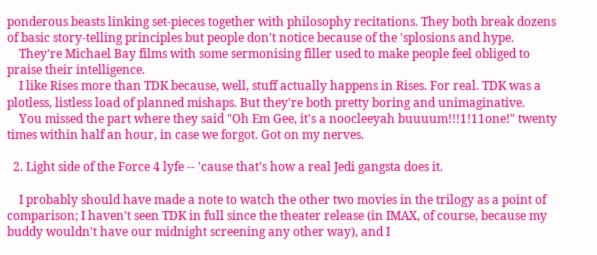ponderous beasts linking set-pieces together with philosophy recitations. They both break dozens of basic story-telling principles but people don't notice because of the 'splosions and hype.
    They're Michael Bay films with some sermonising filler used to make people feel obliged to praise their intelligence.
    I like Rises more than TDK because, well, stuff actually happens in Rises. For real. TDK was a plotless, listless load of planned mishaps. But they're both pretty boring and unimaginative.
    You missed the part where they said "Oh Em Gee, it's a noocleeyah buuuum!!!1!11one!" twenty times within half an hour, in case we forgot. Got on my nerves.

  2. Light side of the Force 4 lyfe -- 'cause that's how a real Jedi gangsta does it.

    I probably should have made a note to watch the other two movies in the trilogy as a point of comparison; I haven't seen TDK in full since the theater release (in IMAX, of course, because my buddy wouldn't have our midnight screening any other way), and I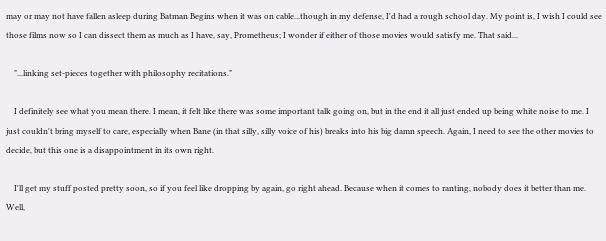may or may not have fallen asleep during Batman Begins when it was on cable...though in my defense, I'd had a rough school day. My point is, I wish I could see those films now so I can dissect them as much as I have, say, Prometheus; I wonder if either of those movies would satisfy me. That said...

    "...linking set-pieces together with philosophy recitations."

    I definitely see what you mean there. I mean, it felt like there was some important talk going on, but in the end it all just ended up being white noise to me. I just couldn't bring myself to care, especially when Bane (in that silly, silly voice of his) breaks into his big damn speech. Again, I need to see the other movies to decide, but this one is a disappointment in its own right.

    I'll get my stuff posted pretty soon, so if you feel like dropping by again, go right ahead. Because when it comes to ranting, nobody does it better than me. Well,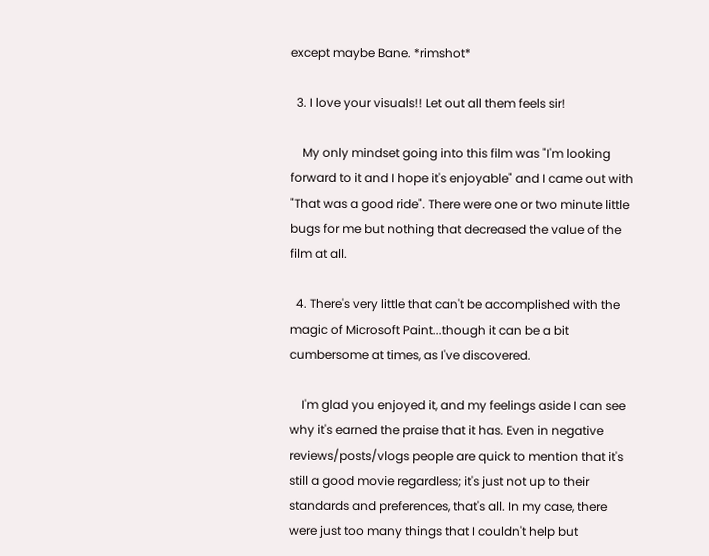except maybe Bane. *rimshot*

  3. I love your visuals!! Let out all them feels sir!

    My only mindset going into this film was "I'm looking forward to it and I hope it's enjoyable" and I came out with "That was a good ride". There were one or two minute little bugs for me but nothing that decreased the value of the film at all.

  4. There's very little that can't be accomplished with the magic of Microsoft Paint...though it can be a bit cumbersome at times, as I've discovered.

    I'm glad you enjoyed it, and my feelings aside I can see why it's earned the praise that it has. Even in negative reviews/posts/vlogs people are quick to mention that it's still a good movie regardless; it's just not up to their standards and preferences, that's all. In my case, there were just too many things that I couldn't help but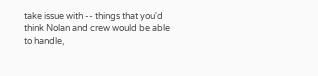take issue with -- things that you'd think Nolan and crew would be able to handle,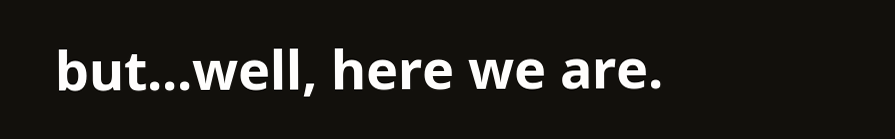but...well, here we are.